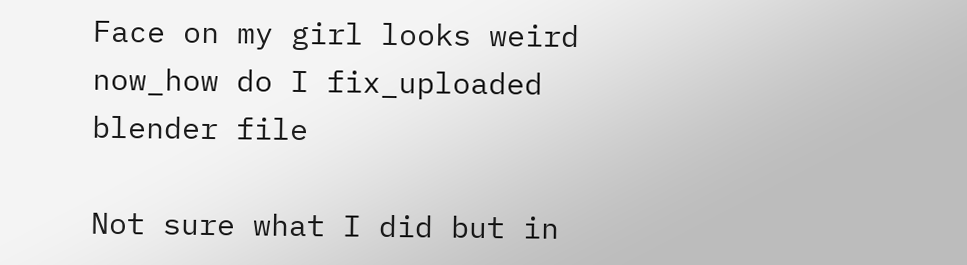Face on my girl looks weird now_how do I fix_uploaded blender file

Not sure what I did but in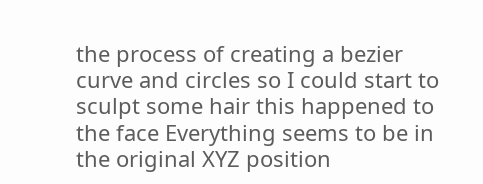the process of creating a bezier curve and circles so I could start to sculpt some hair this happened to the face Everything seems to be in the original XYZ position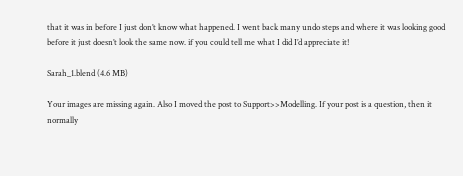that it was in before I just don’t know what happened. I went back many undo steps and where it was looking good before it just doesn’t look the same now. if you could tell me what I did I’d appreciate it!

Sarah_1.blend (4.6 MB)

Your images are missing again. Also I moved the post to Support>>Modelling. If your post is a question, then it normally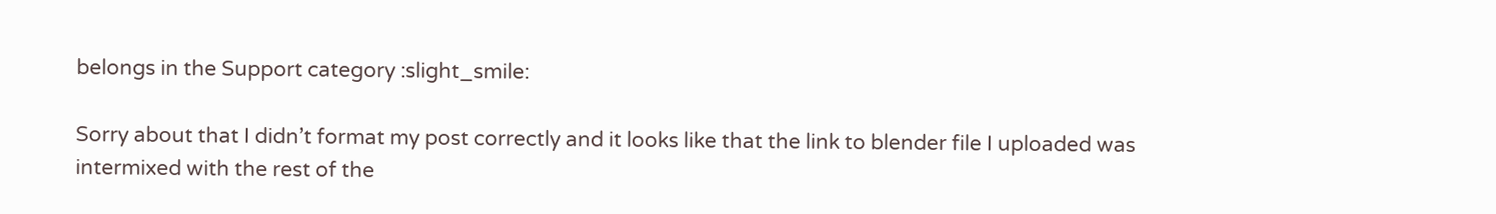belongs in the Support category :slight_smile:

Sorry about that I didn’t format my post correctly and it looks like that the link to blender file I uploaded was intermixed with the rest of the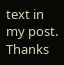text in my post. Thanks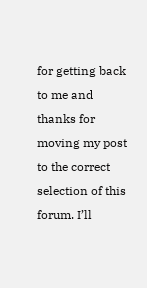for getting back to me and thanks for moving my post to the correct selection of this forum. I’ll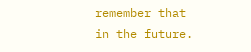remember that in the future.